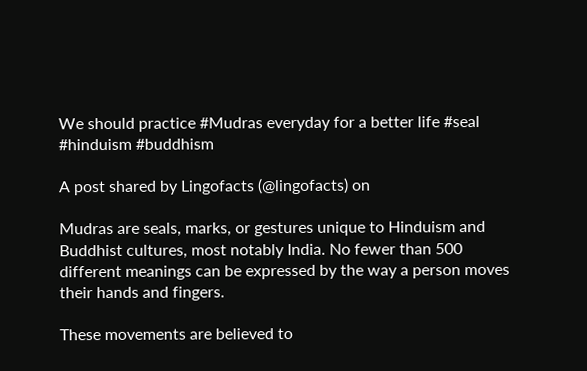We should practice #Mudras everyday for a better life #seal #hinduism #buddhism

A post shared by Lingofacts (@lingofacts) on

Mudras are seals, marks, or gestures unique to Hinduism and Buddhist cultures, most notably India. No fewer than 500 different meanings can be expressed by the way a person moves their hands and fingers.

These movements are believed to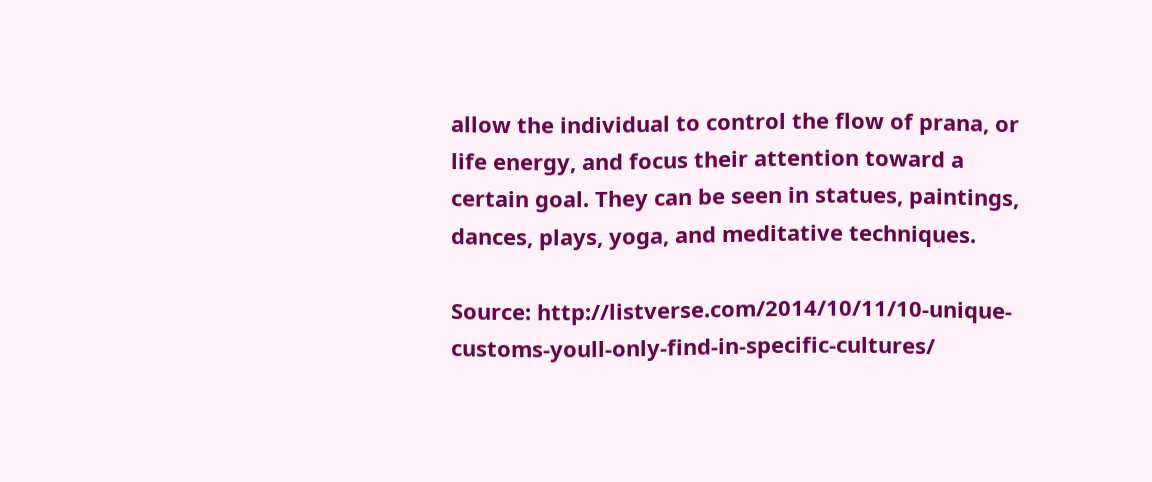allow the individual to control the flow of prana, or life energy, and focus their attention toward a certain goal. They can be seen in statues, paintings, dances, plays, yoga, and meditative techniques.

Source: http://listverse.com/2014/10/11/10-unique-customs-youll-only-find-in-specific-cultures/